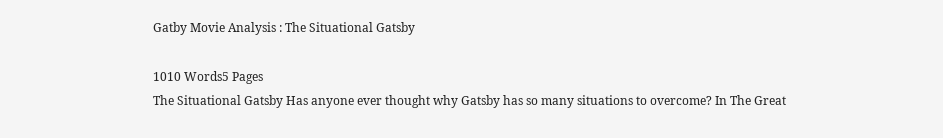Gatby Movie Analysis : The Situational Gatsby

1010 Words5 Pages
The Situational Gatsby Has anyone ever thought why Gatsby has so many situations to overcome? In The Great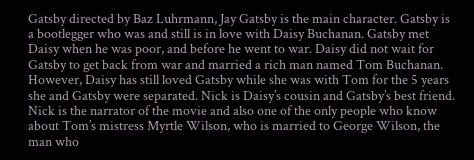Gatsby directed by Baz Luhrmann, Jay Gatsby is the main character. Gatsby is a bootlegger who was and still is in love with Daisy Buchanan. Gatsby met Daisy when he was poor, and before he went to war. Daisy did not wait for Gatsby to get back from war and married a rich man named Tom Buchanan. However, Daisy has still loved Gatsby while she was with Tom for the 5 years she and Gatsby were separated. Nick is Daisy’s cousin and Gatsby’s best friend. Nick is the narrator of the movie and also one of the only people who know about Tom’s mistress Myrtle Wilson, who is married to George Wilson, the man who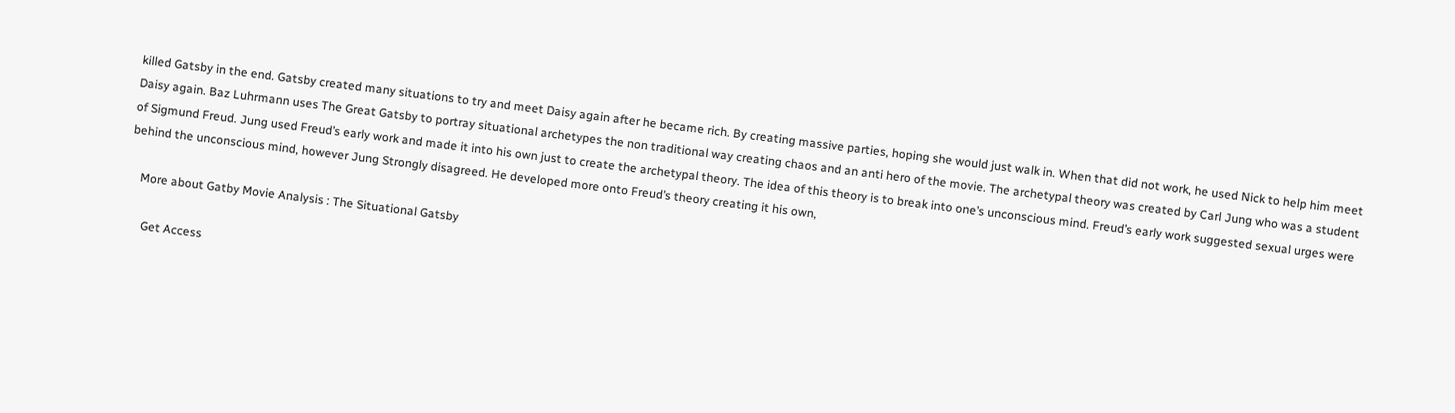killed Gatsby in the end. Gatsby created many situations to try and meet Daisy again after he became rich. By creating massive parties, hoping she would just walk in. When that did not work, he used Nick to help him meet Daisy again. Baz Luhrmann uses The Great Gatsby to portray situational archetypes the non traditional way creating chaos and an anti hero of the movie. The archetypal theory was created by Carl Jung who was a student of Sigmund Freud. Jung used Freud’s early work and made it into his own just to create the archetypal theory. The idea of this theory is to break into one’s unconscious mind. Freud’s early work suggested sexual urges were behind the unconscious mind, however Jung Strongly disagreed. He developed more onto Freud’s theory creating it his own,

    More about Gatby Movie Analysis : The Situational Gatsby

      Get Access